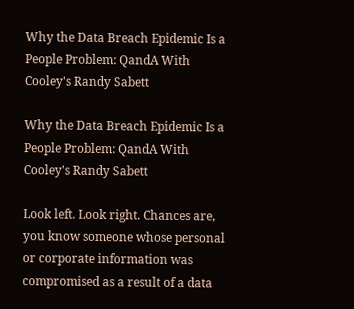Why the Data Breach Epidemic Is a People Problem: QandA With Cooley's Randy Sabett

Why the Data Breach Epidemic Is a People Problem: QandA With Cooley's Randy Sabett

Look left. Look right. Chances are, you know someone whose personal or corporate information was compromised as a result of a data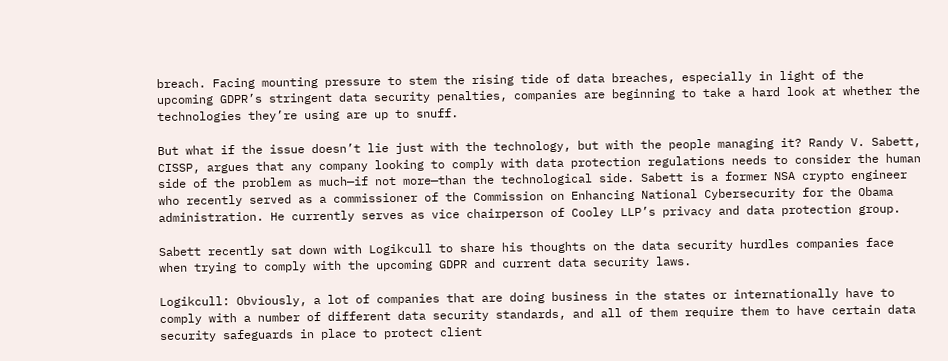breach. Facing mounting pressure to stem the rising tide of data breaches, especially in light of the upcoming GDPR’s stringent data security penalties, companies are beginning to take a hard look at whether the technologies they’re using are up to snuff.

But what if the issue doesn’t lie just with the technology, but with the people managing it? Randy V. Sabett, CISSP, argues that any company looking to comply with data protection regulations needs to consider the human side of the problem as much—if not more—than the technological side. Sabett is a former NSA crypto engineer who recently served as a commissioner of the Commission on Enhancing National Cybersecurity for the Obama administration. He currently serves as vice chairperson of Cooley LLP’s privacy and data protection group.

Sabett recently sat down with Logikcull to share his thoughts on the data security hurdles companies face when trying to comply with the upcoming GDPR and current data security laws.

Logikcull: Obviously, a lot of companies that are doing business in the states or internationally have to comply with a number of different data security standards, and all of them require them to have certain data security safeguards in place to protect client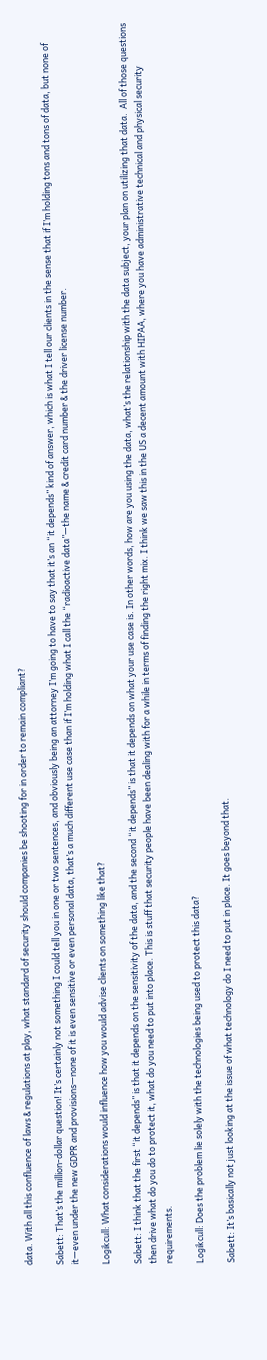data. With all this confluence of laws & regulations at play, what standard of security should companies be shooting for in order to remain compliant?

Sabett: That’s the million-dollar question! It’s certainly not something I could tell you in one or two sentences, and obviously being an attorney I’m going to have to say that it’s an “it depends” kind of answer, which is what I tell our clients in the sense that if I’m holding tons and tons of data, but none of it—even under the new GDPR and provisions—none of it is even sensitive or even personal data, that’s a much different use case than if I’m holding what I call the “radioactive data”—the name & credit card number & the driver license number.

Logikcull: What considerations would influence how you would advise clients on something like that?

Sabett: I think that the first “it depends” is that it depends on the sensitivity of the data, and the second “it depends” is that it depends on what your use case is. In other words, how are you using the data, what’s the relationship with the data subject, your plan on utilizing that data.  All of those questions then drive what do you do to protect it, what do you need to put into place. This is stuff that security people have been dealing with for a while in terms of finding the right mix. I think we saw this in the US a decent amount with HIPAA, where you have administrative technical and physical security requirements.

Logikcull: Does the problem lie solely with the technologies being used to protect this data?

Sabett: It’s basically not just looking at the issue of what technology do I need to put in place. It goes beyond that.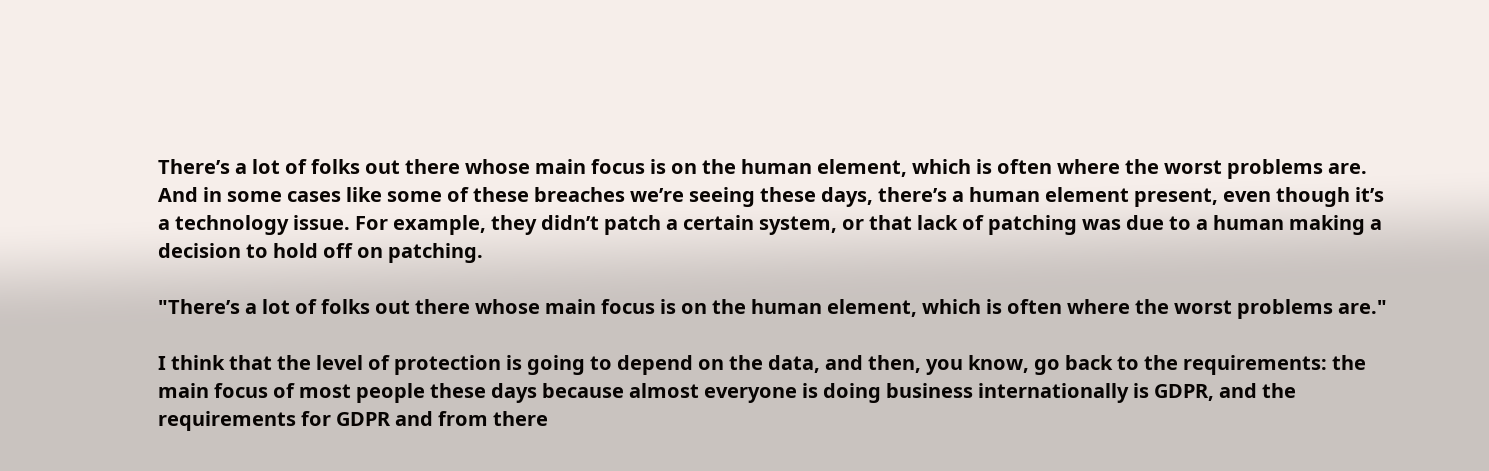There’s a lot of folks out there whose main focus is on the human element, which is often where the worst problems are. And in some cases like some of these breaches we’re seeing these days, there’s a human element present, even though it’s a technology issue. For example, they didn’t patch a certain system, or that lack of patching was due to a human making a decision to hold off on patching.

"There’s a lot of folks out there whose main focus is on the human element, which is often where the worst problems are."

I think that the level of protection is going to depend on the data, and then, you know, go back to the requirements: the main focus of most people these days because almost everyone is doing business internationally is GDPR, and the requirements for GDPR and from there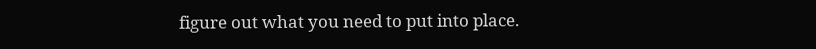figure out what you need to put into place.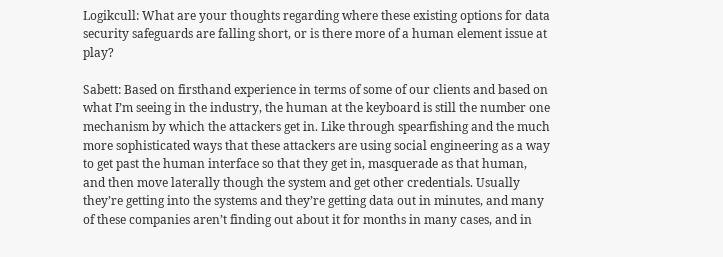Logikcull: What are your thoughts regarding where these existing options for data security safeguards are falling short, or is there more of a human element issue at play?

Sabett: Based on firsthand experience in terms of some of our clients and based on what I’m seeing in the industry, the human at the keyboard is still the number one mechanism by which the attackers get in. Like through spearfishing and the much more sophisticated ways that these attackers are using social engineering as a way to get past the human interface so that they get in, masquerade as that human, and then move laterally though the system and get other credentials. Usually they’re getting into the systems and they’re getting data out in minutes, and many of these companies aren’t finding out about it for months in many cases, and in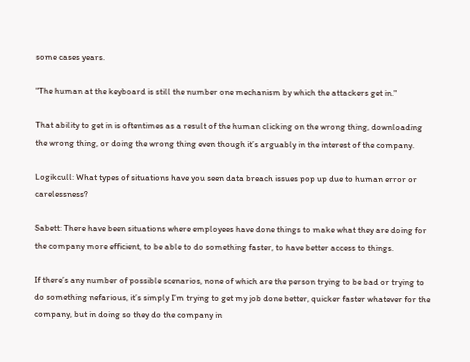some cases years.

"The human at the keyboard is still the number one mechanism by which the attackers get in."

That ability to get in is oftentimes as a result of the human clicking on the wrong thing, downloading the wrong thing, or doing the wrong thing even though it’s arguably in the interest of the company.

Logikcull: What types of situations have you seen data breach issues pop up due to human error or carelessness?

Sabett: There have been situations where employees have done things to make what they are doing for the company more efficient, to be able to do something faster, to have better access to things.

If there’s any number of possible scenarios, none of which are the person trying to be bad or trying to do something nefarious, it’s simply I’m trying to get my job done better, quicker faster whatever for the company, but in doing so they do the company in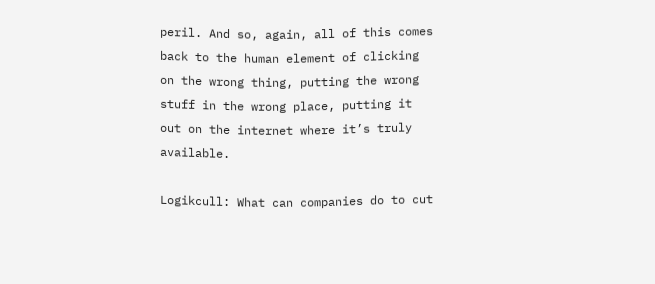peril. And so, again, all of this comes back to the human element of clicking on the wrong thing, putting the wrong stuff in the wrong place, putting it out on the internet where it’s truly available.

Logikcull: What can companies do to cut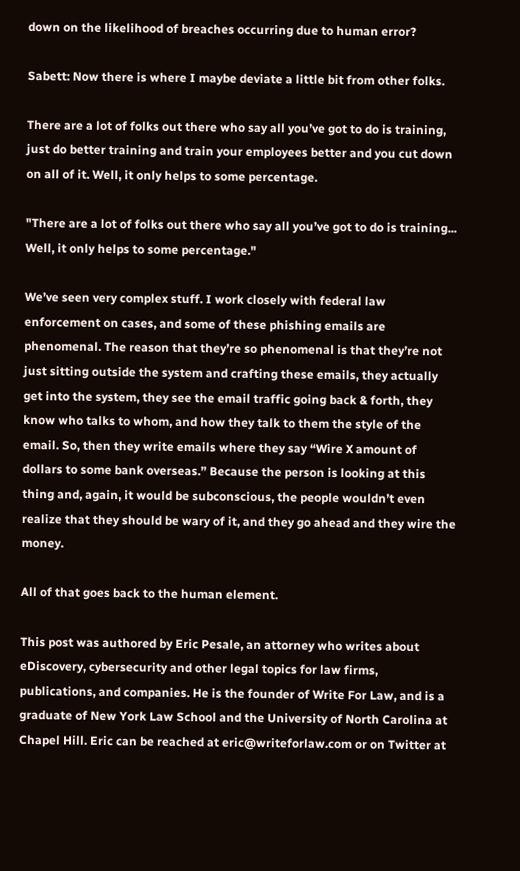down on the likelihood of breaches occurring due to human error?

Sabett: Now there is where I maybe deviate a little bit from other folks.

There are a lot of folks out there who say all you’ve got to do is training, just do better training and train your employees better and you cut down on all of it. Well, it only helps to some percentage.

"There are a lot of folks out there who say all you’ve got to do is training... Well, it only helps to some percentage."

We’ve seen very complex stuff. I work closely with federal law enforcement on cases, and some of these phishing emails are phenomenal. The reason that they’re so phenomenal is that they’re not just sitting outside the system and crafting these emails, they actually get into the system, they see the email traffic going back & forth, they know who talks to whom, and how they talk to them the style of the email. So, then they write emails where they say “Wire X amount of dollars to some bank overseas.” Because the person is looking at this thing and, again, it would be subconscious, the people wouldn’t even realize that they should be wary of it, and they go ahead and they wire the money.

All of that goes back to the human element.

This post was authored by Eric Pesale, an attorney who writes about eDiscovery, cybersecurity and other legal topics for law firms, publications, and companies. He is the founder of Write For Law, and is a graduate of New York Law School and the University of North Carolina at Chapel Hill. Eric can be reached at eric@writeforlaw.com or on Twitter at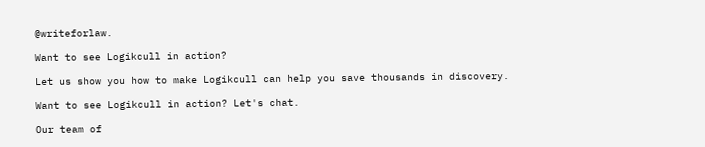@writeforlaw.

Want to see Logikcull in action?

Let us show you how to make Logikcull can help you save thousands in discovery.

Want to see Logikcull in action? Let's chat.

Our team of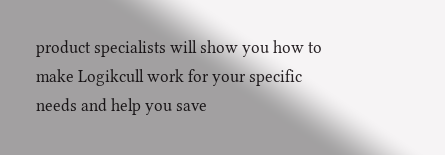product specialists will show you how to make Logikcull work for your specific needs and help you save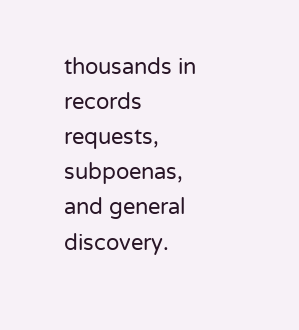thousands in records requests, subpoenas, and general discovery.